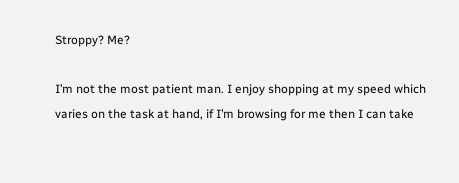Stroppy? Me?

I’m not the most patient man. I enjoy shopping at my speed which varies on the task at hand, if I’m browsing for me then I can take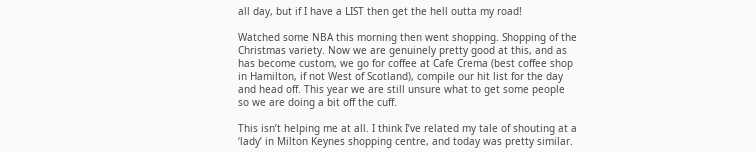all day, but if I have a LIST then get the hell outta my road!

Watched some NBA this morning then went shopping. Shopping of the Christmas variety. Now we are genuinely pretty good at this, and as has become custom, we go for coffee at Cafe Crema (best coffee shop in Hamilton, if not West of Scotland), compile our hit list for the day and head off. This year we are still unsure what to get some people so we are doing a bit off the cuff.

This isn’t helping me at all. I think I’ve related my tale of shouting at a ‘lady’ in Milton Keynes shopping centre, and today was pretty similar.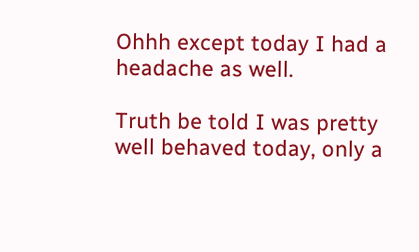Ohhh except today I had a headache as well.

Truth be told I was pretty well behaved today, only a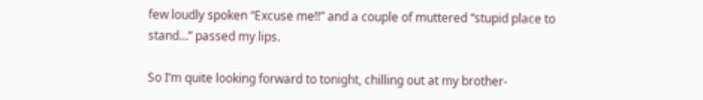few loudly spoken “Excuse me!!” and a couple of muttered “stupid place to stand…” passed my lips.

So I’m quite looking forward to tonight, chilling out at my brother-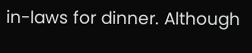in-laws for dinner. Although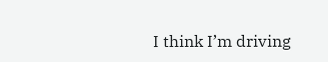I think I’m driving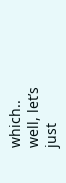which.. well, let’s just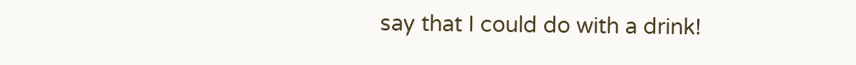say that I could do with a drink!